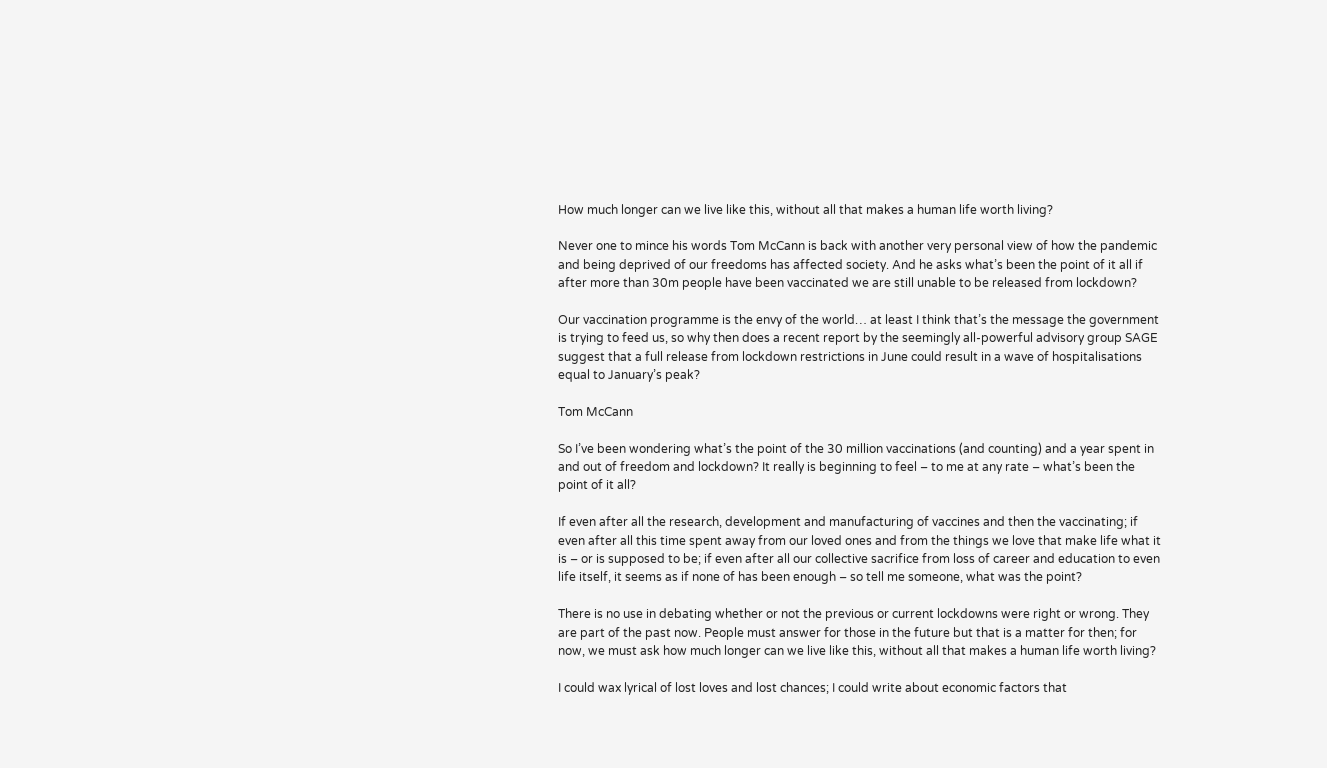How much longer can we live like this, without all that makes a human life worth living?

Never one to mince his words Tom McCann is back with another very personal view of how the pandemic and being deprived of our freedoms has affected society. And he asks what’s been the point of it all if after more than 30m people have been vaccinated we are still unable to be released from lockdown?

Our vaccination programme is the envy of the world… at least I think that’s the message the government is trying to feed us, so why then does a recent report by the seemingly all-powerful advisory group SAGE suggest that a full release from lockdown restrictions in June could result in a wave of hospitalisations equal to January’s peak?

Tom McCann

So I’ve been wondering what’s the point of the 30 million vaccinations (and counting) and a year spent in and out of freedom and lockdown? It really is beginning to feel – to me at any rate – what’s been the point of it all?

If even after all the research, development and manufacturing of vaccines and then the vaccinating; if even after all this time spent away from our loved ones and from the things we love that make life what it is – or is supposed to be; if even after all our collective sacrifice from loss of career and education to even life itself, it seems as if none of has been enough – so tell me someone, what was the point?

There is no use in debating whether or not the previous or current lockdowns were right or wrong. They are part of the past now. People must answer for those in the future but that is a matter for then; for now, we must ask how much longer can we live like this, without all that makes a human life worth living?

I could wax lyrical of lost loves and lost chances; I could write about economic factors that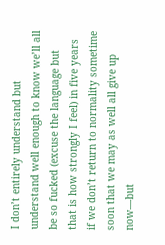I don’t entirely understand but understand well enough to know we’ll all be so fucked (excuse the language but that is how strongly I feel) in five years if we don’t return to normality sometime soon that we may as well all give up now—but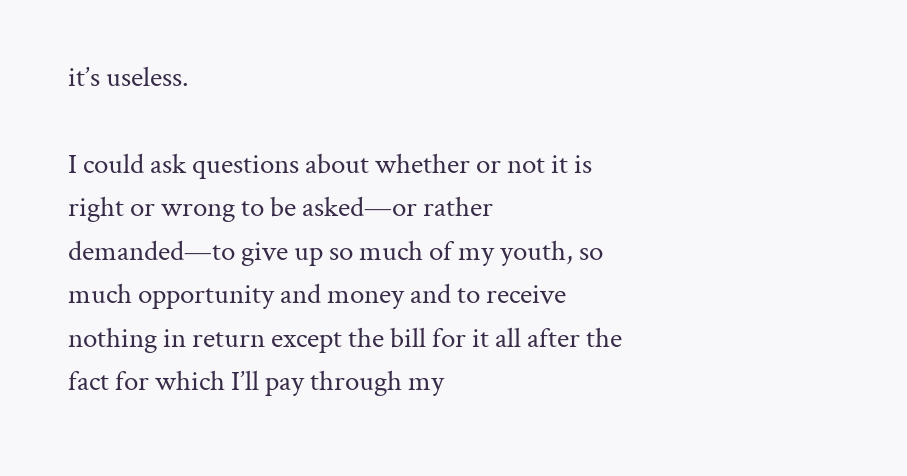it’s useless.

I could ask questions about whether or not it is right or wrong to be asked—or rather demanded—to give up so much of my youth, so much opportunity and money and to receive nothing in return except the bill for it all after the fact for which I’ll pay through my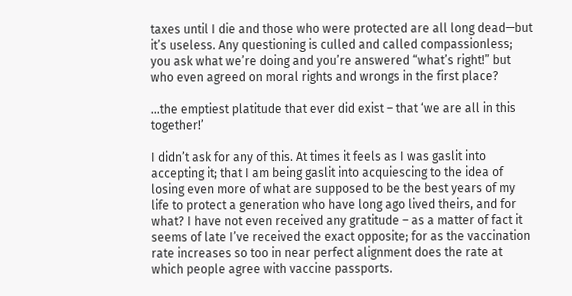taxes until I die and those who were protected are all long dead—but it’s useless. Any questioning is culled and called compassionless; you ask what we’re doing and you’re answered “what’s right!” but who even agreed on moral rights and wrongs in the first place?

…the emptiest platitude that ever did exist – that ‘we are all in this together!’

I didn’t ask for any of this. At times it feels as I was gaslit into accepting it; that I am being gaslit into acquiescing to the idea of losing even more of what are supposed to be the best years of my life to protect a generation who have long ago lived theirs, and for what? I have not even received any gratitude – as a matter of fact it seems of late I’ve received the exact opposite; for as the vaccination rate increases so too in near perfect alignment does the rate at which people agree with vaccine passports.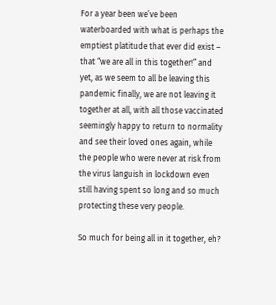For a year been we’ve been waterboarded with what is perhaps the emptiest platitude that ever did exist – that “we are all in this together!” and yet, as we seem to all be leaving this pandemic finally, we are not leaving it together at all, with all those vaccinated seemingly happy to return to normality and see their loved ones again, while the people who were never at risk from the virus languish in lockdown even still having spent so long and so much protecting these very people.

So much for being all in it together, eh?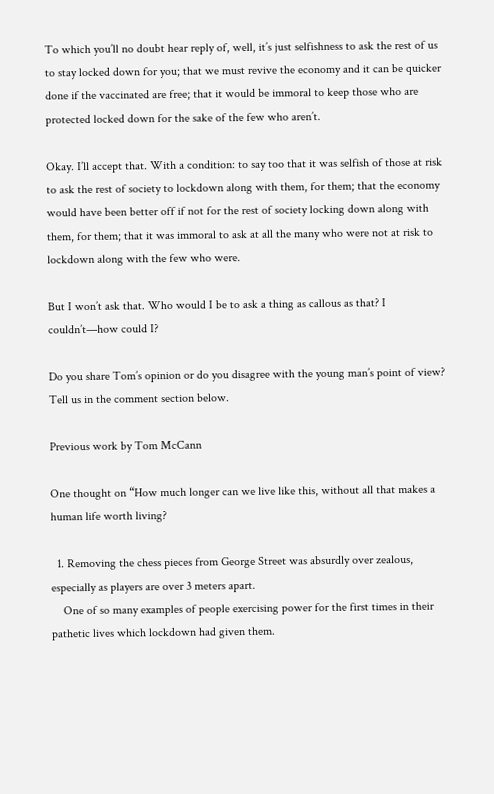To which you’ll no doubt hear reply of, well, it’s just selfishness to ask the rest of us to stay locked down for you; that we must revive the economy and it can be quicker done if the vaccinated are free; that it would be immoral to keep those who are protected locked down for the sake of the few who aren’t.

Okay. I’ll accept that. With a condition: to say too that it was selfish of those at risk to ask the rest of society to lockdown along with them, for them; that the economy would have been better off if not for the rest of society locking down along with them, for them; that it was immoral to ask at all the many who were not at risk to lockdown along with the few who were.

But I won’t ask that. Who would I be to ask a thing as callous as that? I couldn’t—how could I?

Do you share Tom’s opinion or do you disagree with the young man’s point of view? Tell us in the comment section below.

Previous work by Tom McCann

One thought on “How much longer can we live like this, without all that makes a human life worth living?

  1. Removing the chess pieces from George Street was absurdly over zealous, especially as players are over 3 meters apart.
    One of so many examples of people exercising power for the first times in their pathetic lives which lockdown had given them.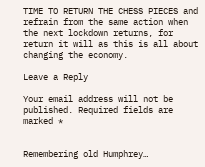TIME TO RETURN THE CHESS PIECES and refrain from the same action when the next lockdown returns, for return it will as this is all about changing the economy.

Leave a Reply

Your email address will not be published. Required fields are marked *


Remembering old Humphrey…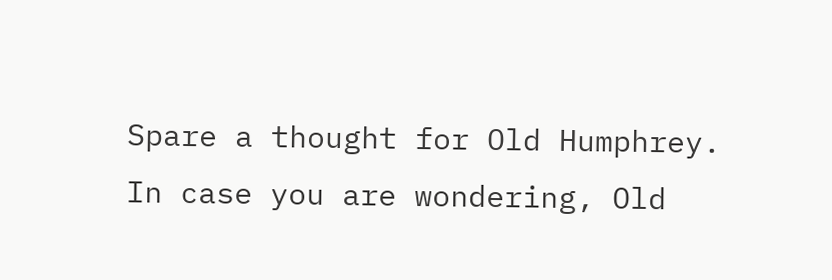Spare a thought for Old Humphrey. In case you are wondering, Old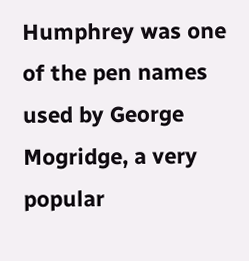Humphrey was one of the pen names used by George Mogridge, a very popular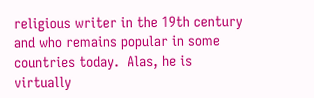religious writer in the 19th century and who remains popular in some countries today.  Alas, he is virtually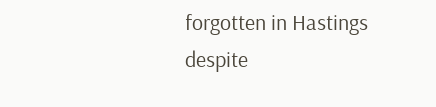forgotten in Hastings despite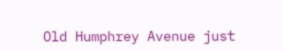Old Humphrey Avenue just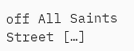off All Saints Street […]